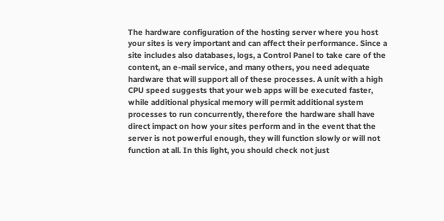The hardware configuration of the hosting server where you host your sites is very important and can affect their performance. Since a site includes also databases, logs, a Control Panel to take care of the content, an e-mail service, and many others, you need adequate hardware that will support all of these processes. A unit with a high CPU speed suggests that your web apps will be executed faster, while additional physical memory will permit additional system processes to run concurrently, therefore the hardware shall have direct impact on how your sites perform and in the event that the server is not powerful enough, they will function slowly or will not function at all. In this light, you should check not just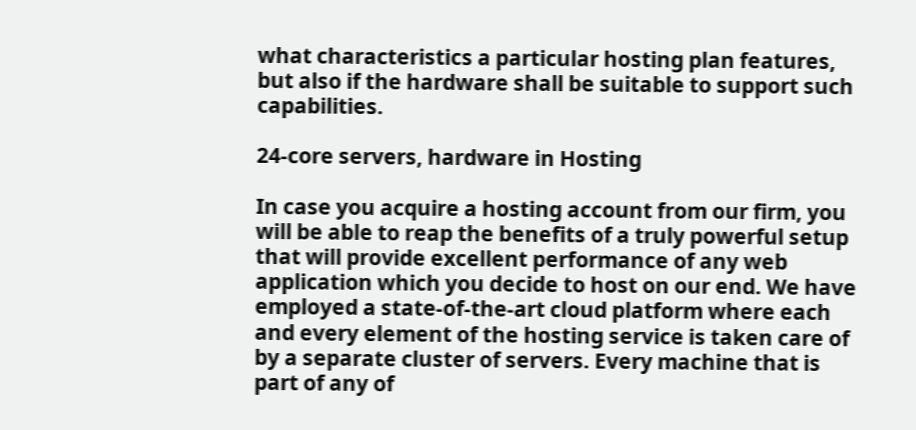what characteristics a particular hosting plan features, but also if the hardware shall be suitable to support such capabilities.

24-core servers, hardware in Hosting

In case you acquire a hosting account from our firm, you will be able to reap the benefits of a truly powerful setup that will provide excellent performance of any web application which you decide to host on our end. We have employed a state-of-the-art cloud platform where each and every element of the hosting service is taken care of by a separate cluster of servers. Every machine that is part of any of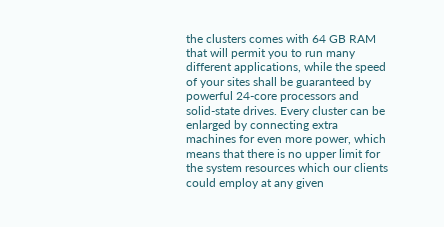the clusters comes with 64 GB RAM that will permit you to run many different applications, while the speed of your sites shall be guaranteed by powerful 24-core processors and solid-state drives. Every cluster can be enlarged by connecting extra machines for even more power, which means that there is no upper limit for the system resources which our clients could employ at any given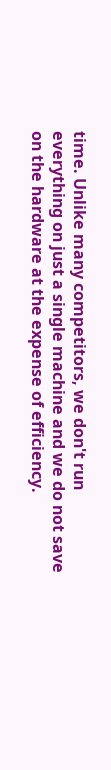time. Unlike many competitors, we don't run everything on just a single machine and we do not save on the hardware at the expense of efficiency.